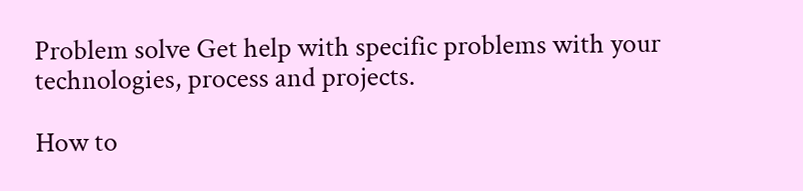Problem solve Get help with specific problems with your technologies, process and projects.

How to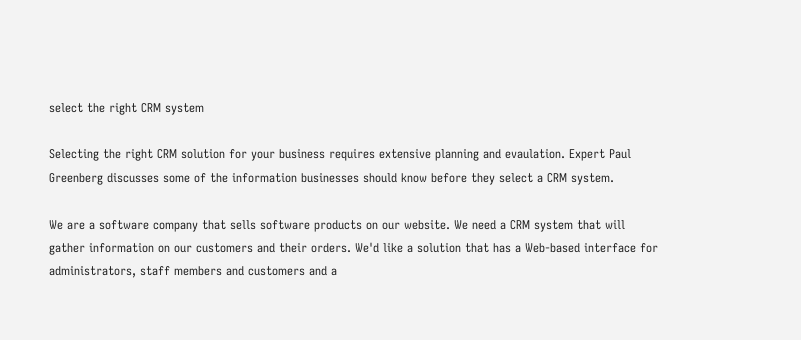select the right CRM system

Selecting the right CRM solution for your business requires extensive planning and evaulation. Expert Paul Greenberg discusses some of the information businesses should know before they select a CRM system.

We are a software company that sells software products on our website. We need a CRM system that will gather information on our customers and their orders. We'd like a solution that has a Web-based interface for administrators, staff members and customers and a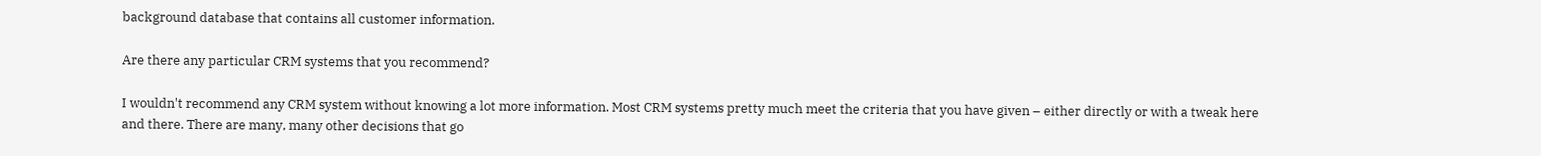background database that contains all customer information.

Are there any particular CRM systems that you recommend?

I wouldn't recommend any CRM system without knowing a lot more information. Most CRM systems pretty much meet the criteria that you have given – either directly or with a tweak here and there. There are many, many other decisions that go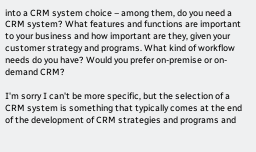into a CRM system choice – among them, do you need a CRM system? What features and functions are important to your business and how important are they, given your customer strategy and programs. What kind of workflow needs do you have? Would you prefer on-premise or on-demand CRM?

I'm sorry I can't be more specific, but the selection of a CRM system is something that typically comes at the end of the development of CRM strategies and programs and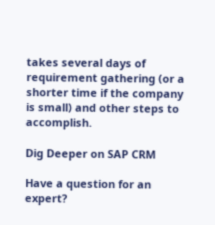takes several days of requirement gathering (or a shorter time if the company is small) and other steps to accomplish.

Dig Deeper on SAP CRM

Have a question for an expert?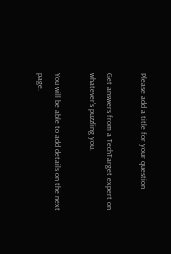Please add a title for your question

Get answers from a TechTarget expert on whatever's puzzling you.

You will be able to add details on the next page.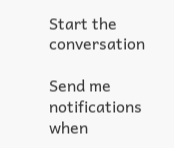Start the conversation

Send me notifications when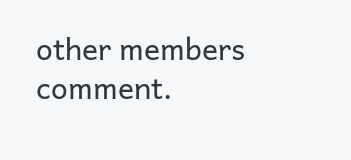other members comment.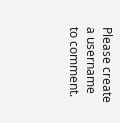Please create a username to comment.